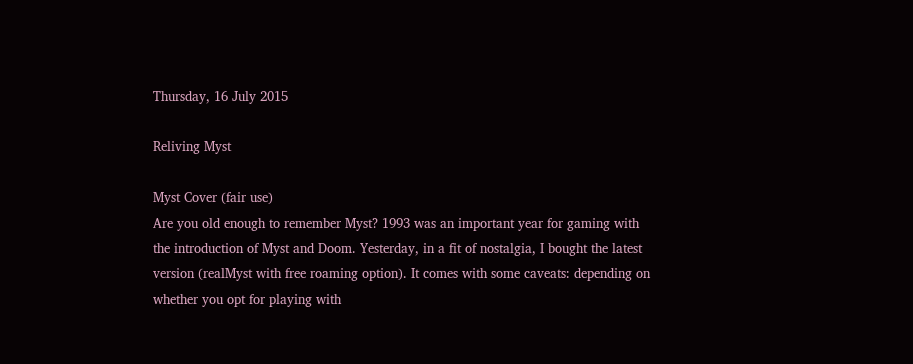Thursday, 16 July 2015

Reliving Myst

Myst Cover (fair use)
Are you old enough to remember Myst? 1993 was an important year for gaming with the introduction of Myst and Doom. Yesterday, in a fit of nostalgia, I bought the latest version (realMyst with free roaming option). It comes with some caveats: depending on whether you opt for playing with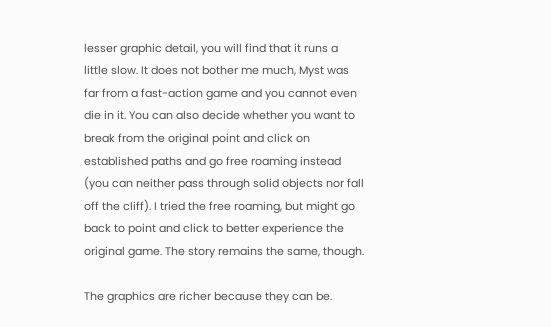lesser graphic detail, you will find that it runs a little slow. It does not bother me much, Myst was far from a fast-action game and you cannot even die in it. You can also decide whether you want to break from the original point and click on established paths and go free roaming instead (you can neither pass through solid objects nor fall off the cliff). I tried the free roaming, but might go back to point and click to better experience the original game. The story remains the same, though.

The graphics are richer because they can be.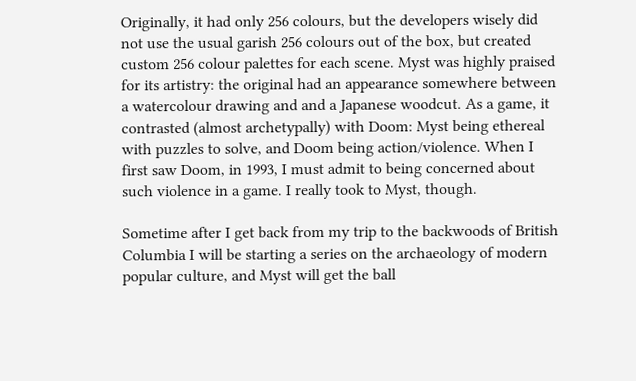Originally, it had only 256 colours, but the developers wisely did not use the usual garish 256 colours out of the box, but created custom 256 colour palettes for each scene. Myst was highly praised for its artistry: the original had an appearance somewhere between a watercolour drawing and and a Japanese woodcut. As a game, it contrasted (almost archetypally) with Doom: Myst being ethereal with puzzles to solve, and Doom being action/violence. When I first saw Doom, in 1993, I must admit to being concerned about such violence in a game. I really took to Myst, though.

Sometime after I get back from my trip to the backwoods of British Columbia I will be starting a series on the archaeology of modern popular culture, and Myst will get the ball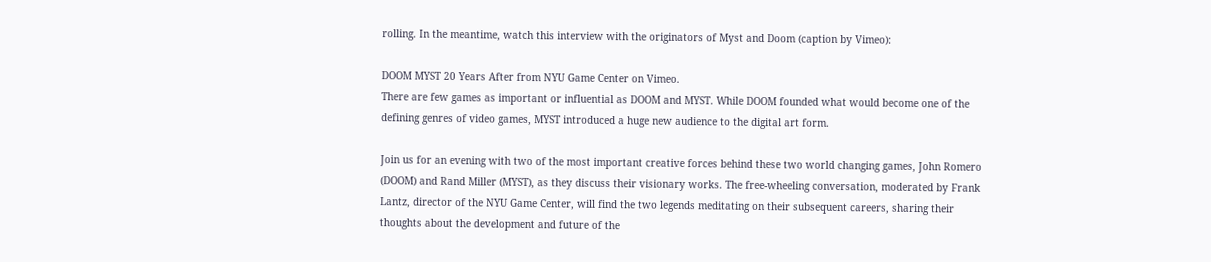rolling. In the meantime, watch this interview with the originators of Myst and Doom (caption by Vimeo):

DOOM MYST 20 Years After from NYU Game Center on Vimeo.
There are few games as important or influential as DOOM and MYST. While DOOM founded what would become one of the defining genres of video games, MYST introduced a huge new audience to the digital art form.

Join us for an evening with two of the most important creative forces behind these two world changing games, John Romero (DOOM) and Rand Miller (MYST), as they discuss their visionary works. The free-wheeling conversation, moderated by Frank Lantz, director of the NYU Game Center, will find the two legends meditating on their subsequent careers, sharing their thoughts about the development and future of the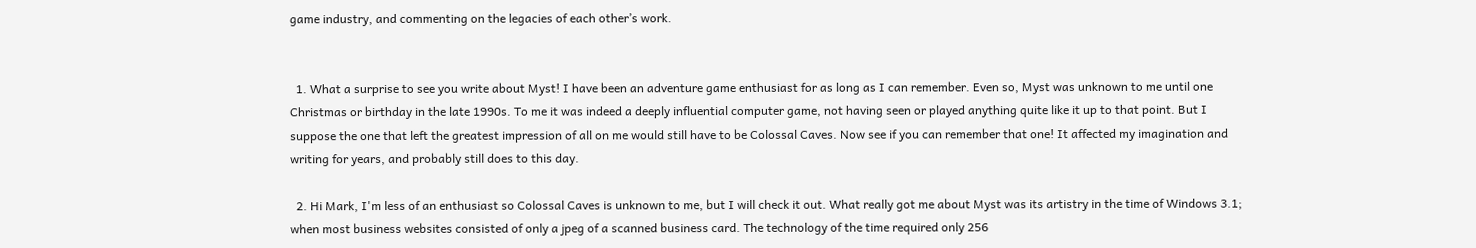game industry, and commenting on the legacies of each other’s work.


  1. What a surprise to see you write about Myst! I have been an adventure game enthusiast for as long as I can remember. Even so, Myst was unknown to me until one Christmas or birthday in the late 1990s. To me it was indeed a deeply influential computer game, not having seen or played anything quite like it up to that point. But I suppose the one that left the greatest impression of all on me would still have to be Colossal Caves. Now see if you can remember that one! It affected my imagination and writing for years, and probably still does to this day.

  2. Hi Mark, I'm less of an enthusiast so Colossal Caves is unknown to me, but I will check it out. What really got me about Myst was its artistry in the time of Windows 3.1; when most business websites consisted of only a jpeg of a scanned business card. The technology of the time required only 256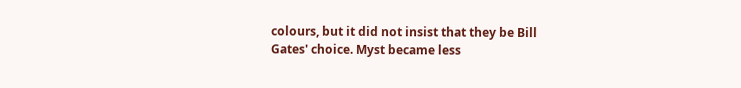colours, but it did not insist that they be Bill Gates' choice. Myst became less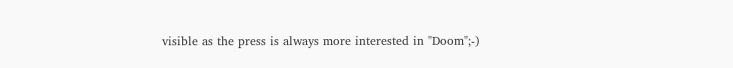visible as the press is always more interested in "Doom";-)